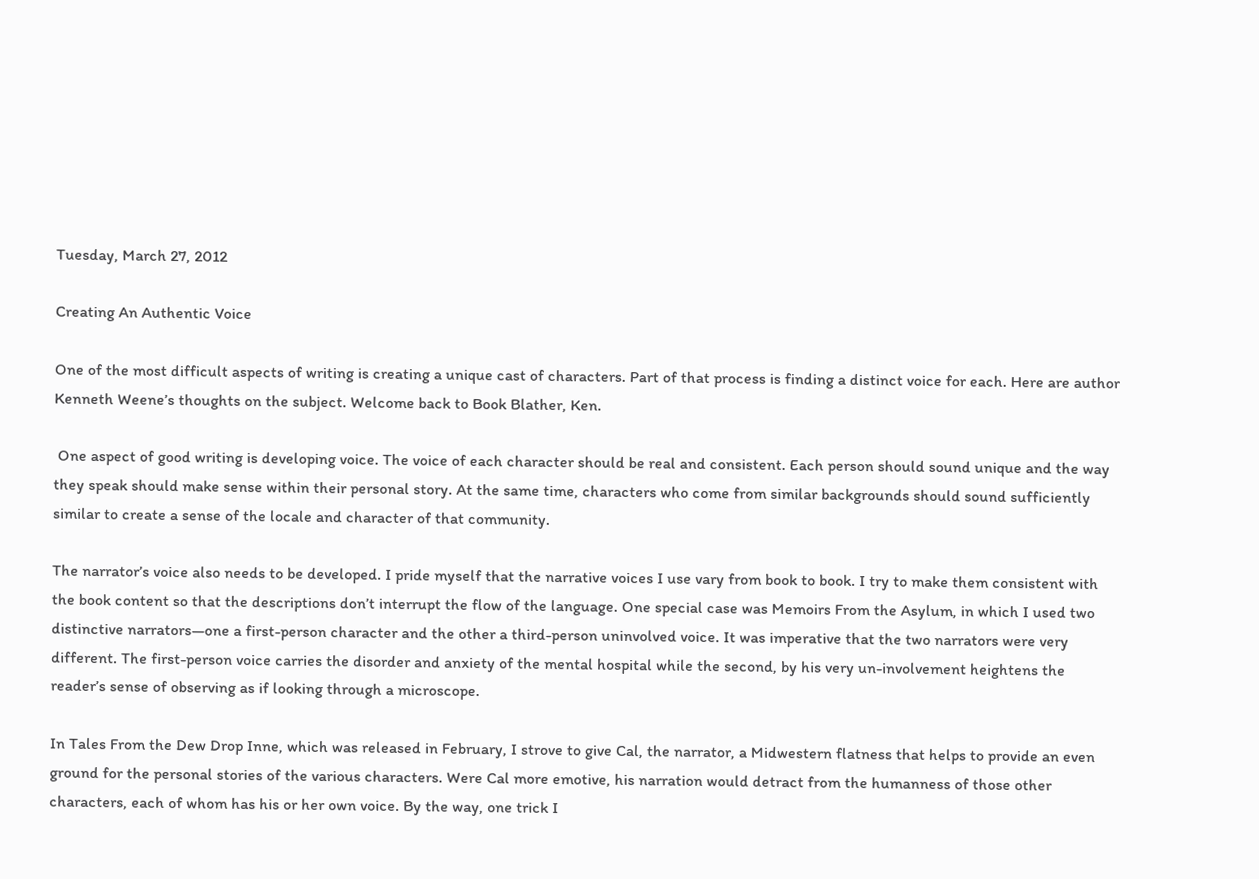Tuesday, March 27, 2012

Creating An Authentic Voice

One of the most difficult aspects of writing is creating a unique cast of characters. Part of that process is finding a distinct voice for each. Here are author Kenneth Weene’s thoughts on the subject. Welcome back to Book Blather, Ken.

 One aspect of good writing is developing voice. The voice of each character should be real and consistent. Each person should sound unique and the way they speak should make sense within their personal story. At the same time, characters who come from similar backgrounds should sound sufficiently similar to create a sense of the locale and character of that community.

The narrator’s voice also needs to be developed. I pride myself that the narrative voices I use vary from book to book. I try to make them consistent with the book content so that the descriptions don’t interrupt the flow of the language. One special case was Memoirs From the Asylum, in which I used two distinctive narrators—one a first-person character and the other a third-person uninvolved voice. It was imperative that the two narrators were very different. The first-person voice carries the disorder and anxiety of the mental hospital while the second, by his very un-involvement heightens the reader’s sense of observing as if looking through a microscope.

In Tales From the Dew Drop Inne, which was released in February, I strove to give Cal, the narrator, a Midwestern flatness that helps to provide an even ground for the personal stories of the various characters. Were Cal more emotive, his narration would detract from the humanness of those other characters, each of whom has his or her own voice. By the way, one trick I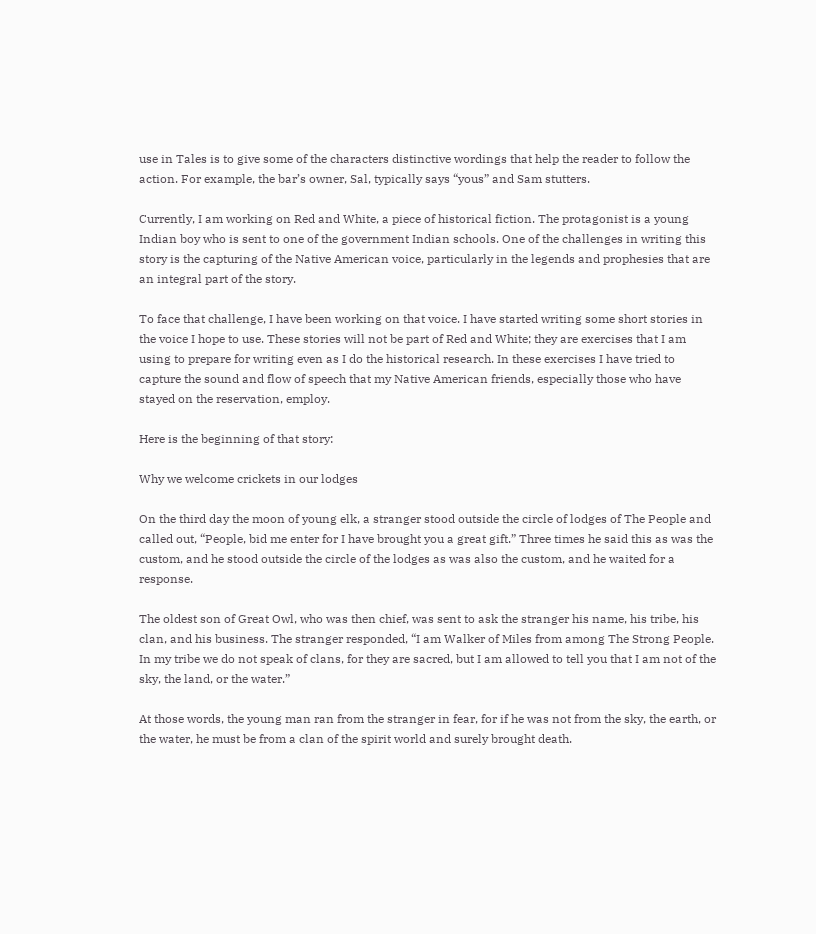use in Tales is to give some of the characters distinctive wordings that help the reader to follow the action. For example, the bar’s owner, Sal, typically says “yous” and Sam stutters.

Currently, I am working on Red and White, a piece of historical fiction. The protagonist is a young Indian boy who is sent to one of the government Indian schools. One of the challenges in writing this story is the capturing of the Native American voice, particularly in the legends and prophesies that are an integral part of the story.

To face that challenge, I have been working on that voice. I have started writing some short stories in the voice I hope to use. These stories will not be part of Red and White; they are exercises that I am using to prepare for writing even as I do the historical research. In these exercises I have tried to capture the sound and flow of speech that my Native American friends, especially those who have stayed on the reservation, employ.

Here is the beginning of that story:

Why we welcome crickets in our lodges

On the third day the moon of young elk, a stranger stood outside the circle of lodges of The People and called out, “People, bid me enter for I have brought you a great gift.” Three times he said this as was the custom, and he stood outside the circle of the lodges as was also the custom, and he waited for a response.

The oldest son of Great Owl, who was then chief, was sent to ask the stranger his name, his tribe, his clan, and his business. The stranger responded, “I am Walker of Miles from among The Strong People. In my tribe we do not speak of clans, for they are sacred, but I am allowed to tell you that I am not of the sky, the land, or the water.”

At those words, the young man ran from the stranger in fear, for if he was not from the sky, the earth, or the water, he must be from a clan of the spirit world and surely brought death.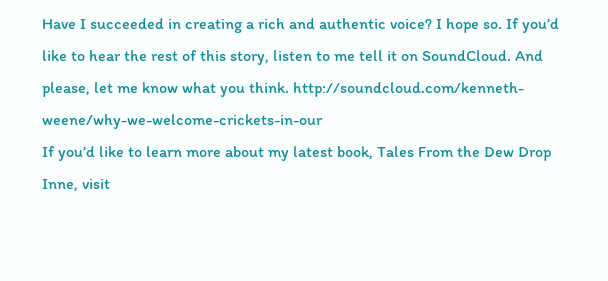Have I succeeded in creating a rich and authentic voice? I hope so. If you’d like to hear the rest of this story, listen to me tell it on SoundCloud. And please, let me know what you think. http://soundcloud.com/kenneth-weene/why-we-welcome-crickets-in-our
If you’d like to learn more about my latest book, Tales From the Dew Drop Inne, visit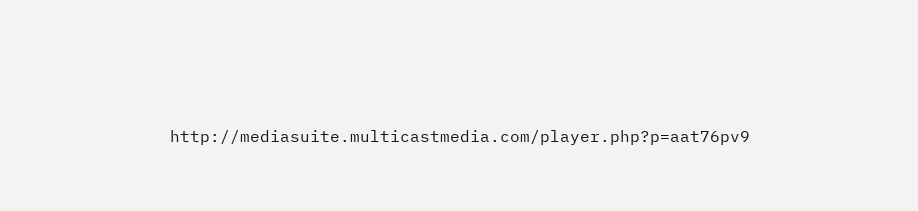http://mediasuite.multicastmedia.com/player.php?p=aat76pv9